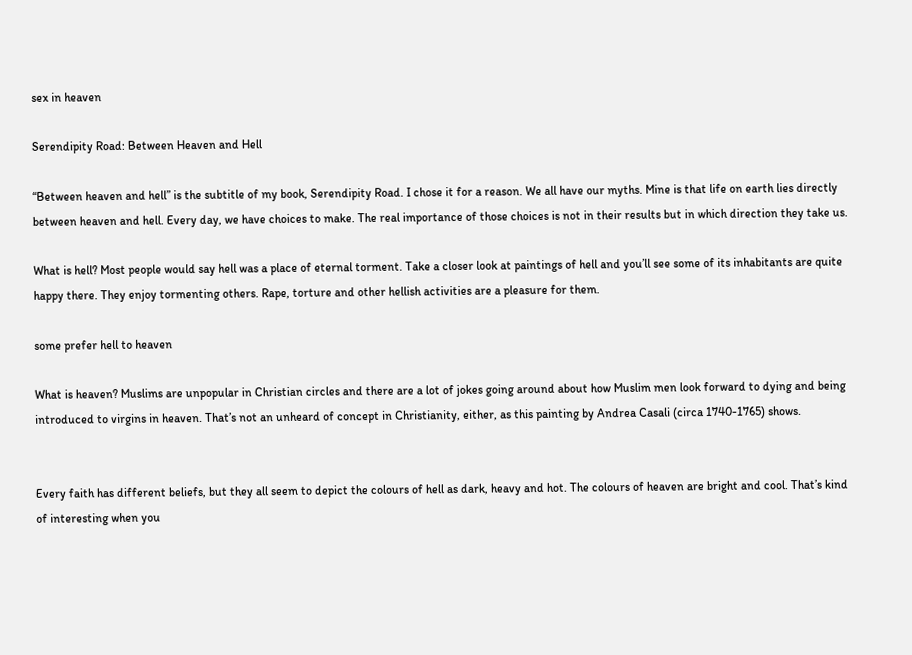sex in heaven

Serendipity Road: Between Heaven and Hell

“Between heaven and hell” is the subtitle of my book, Serendipity Road. I chose it for a reason. We all have our myths. Mine is that life on earth lies directly between heaven and hell. Every day, we have choices to make. The real importance of those choices is not in their results but in which direction they take us.

What is hell? Most people would say hell was a place of eternal torment. Take a closer look at paintings of hell and you’ll see some of its inhabitants are quite happy there. They enjoy tormenting others. Rape, torture and other hellish activities are a pleasure for them.

some prefer hell to heaven

What is heaven? Muslims are unpopular in Christian circles and there are a lot of jokes going around about how Muslim men look forward to dying and being introduced to virgins in heaven. That’s not an unheard of concept in Christianity, either, as this painting by Andrea Casali (circa 1740-1765) shows.


Every faith has different beliefs, but they all seem to depict the colours of hell as dark, heavy and hot. The colours of heaven are bright and cool. That’s kind of interesting when you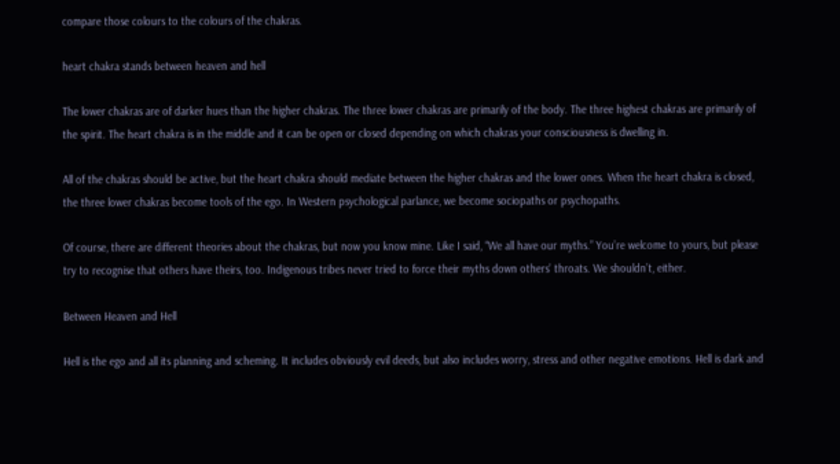compare those colours to the colours of the chakras.

heart chakra stands between heaven and hell

The lower chakras are of darker hues than the higher chakras. The three lower chakras are primarily of the body. The three highest chakras are primarily of the spirit. The heart chakra is in the middle and it can be open or closed depending on which chakras your consciousness is dwelling in.

All of the chakras should be active, but the heart chakra should mediate between the higher chakras and the lower ones. When the heart chakra is closed, the three lower chakras become tools of the ego. In Western psychological parlance, we become sociopaths or psychopaths.

Of course, there are different theories about the chakras, but now you know mine. Like I said, “We all have our myths.” You’re welcome to yours, but please try to recognise that others have theirs, too. Indigenous tribes never tried to force their myths down others’ throats. We shouldn’t, either.

Between Heaven and Hell

Hell is the ego and all its planning and scheming. It includes obviously evil deeds, but also includes worry, stress and other negative emotions. Hell is dark and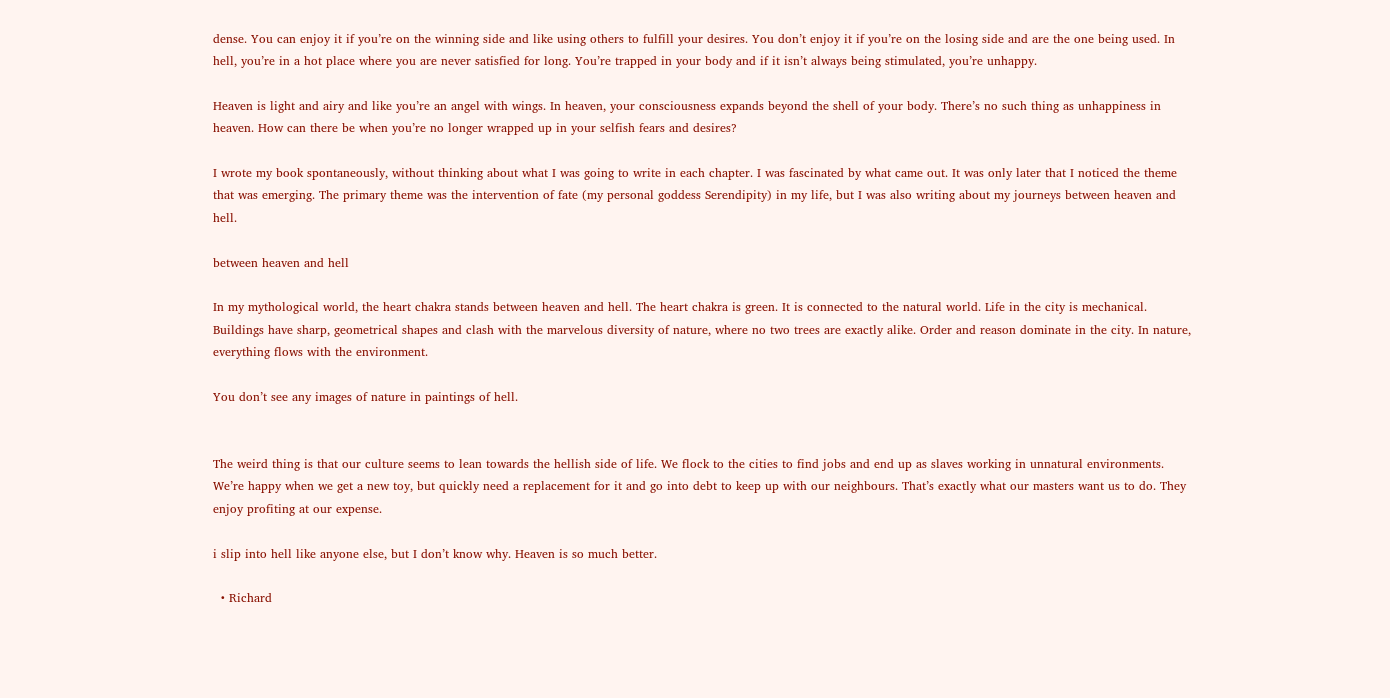dense. You can enjoy it if you’re on the winning side and like using others to fulfill your desires. You don’t enjoy it if you’re on the losing side and are the one being used. In hell, you’re in a hot place where you are never satisfied for long. You’re trapped in your body and if it isn’t always being stimulated, you’re unhappy.

Heaven is light and airy and like you’re an angel with wings. In heaven, your consciousness expands beyond the shell of your body. There’s no such thing as unhappiness in heaven. How can there be when you’re no longer wrapped up in your selfish fears and desires?

I wrote my book spontaneously, without thinking about what I was going to write in each chapter. I was fascinated by what came out. It was only later that I noticed the theme that was emerging. The primary theme was the intervention of fate (my personal goddess Serendipity) in my life, but I was also writing about my journeys between heaven and hell.

between heaven and hell

In my mythological world, the heart chakra stands between heaven and hell. The heart chakra is green. It is connected to the natural world. Life in the city is mechanical. Buildings have sharp, geometrical shapes and clash with the marvelous diversity of nature, where no two trees are exactly alike. Order and reason dominate in the city. In nature, everything flows with the environment.

You don’t see any images of nature in paintings of hell.


The weird thing is that our culture seems to lean towards the hellish side of life. We flock to the cities to find jobs and end up as slaves working in unnatural environments. We’re happy when we get a new toy, but quickly need a replacement for it and go into debt to keep up with our neighbours. That’s exactly what our masters want us to do. They enjoy profiting at our expense.

i slip into hell like anyone else, but I don’t know why. Heaven is so much better.

  • Richard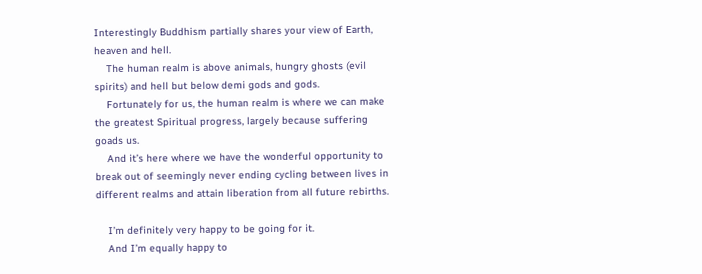Interestingly Buddhism partially shares your view of Earth, heaven and hell.
    The human realm is above animals, hungry ghosts (evil spirits) and hell but below demi gods and gods.
    Fortunately for us, the human realm is where we can make the greatest Spiritual progress, largely because suffering goads us.
    And it’s here where we have the wonderful opportunity to break out of seemingly never ending cycling between lives in different realms and attain liberation from all future rebirths.

    I’m definitely very happy to be going for it.
    And I’m equally happy to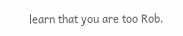learn that you are too Rob.